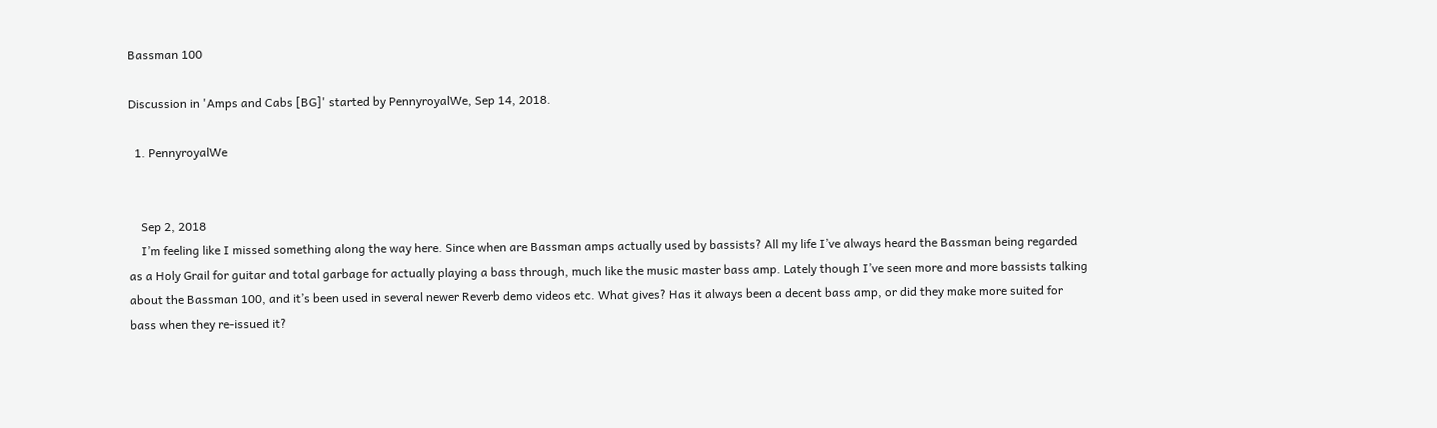Bassman 100

Discussion in 'Amps and Cabs [BG]' started by PennyroyalWe, Sep 14, 2018.

  1. PennyroyalWe


    Sep 2, 2018
    I’m feeling like I missed something along the way here. Since when are Bassman amps actually used by bassists? All my life I’ve always heard the Bassman being regarded as a Holy Grail for guitar and total garbage for actually playing a bass through, much like the music master bass amp. Lately though I’ve seen more and more bassists talking about the Bassman 100, and it’s been used in several newer Reverb demo videos etc. What gives? Has it always been a decent bass amp, or did they make more suited for bass when they re-issued it?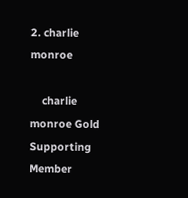2. charlie monroe

    charlie monroe Gold Supporting Member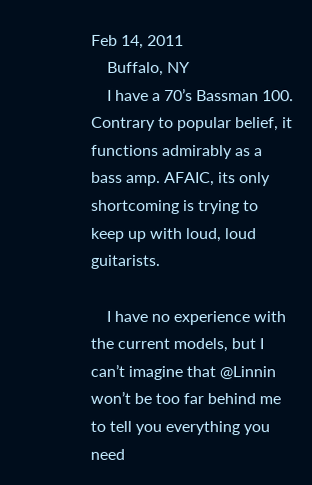Feb 14, 2011
    Buffalo, NY
    I have a 70’s Bassman 100. Contrary to popular belief, it functions admirably as a bass amp. AFAIC, its only shortcoming is trying to keep up with loud, loud guitarists.

    I have no experience with the current models, but I can’t imagine that @Linnin won’t be too far behind me to tell you everything you need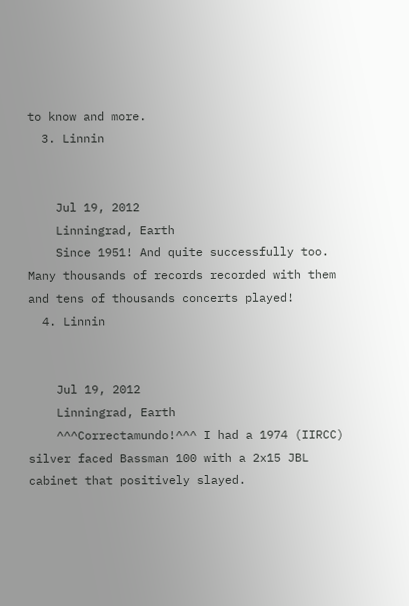to know and more.
  3. Linnin


    Jul 19, 2012
    Linningrad, Earth
    Since 1951! And quite successfully too. Many thousands of records recorded with them and tens of thousands concerts played!
  4. Linnin


    Jul 19, 2012
    Linningrad, Earth
    ^^^Correctamundo!^^^ I had a 1974 (IIRCC) silver faced Bassman 100 with a 2x15 JBL cabinet that positively slayed.